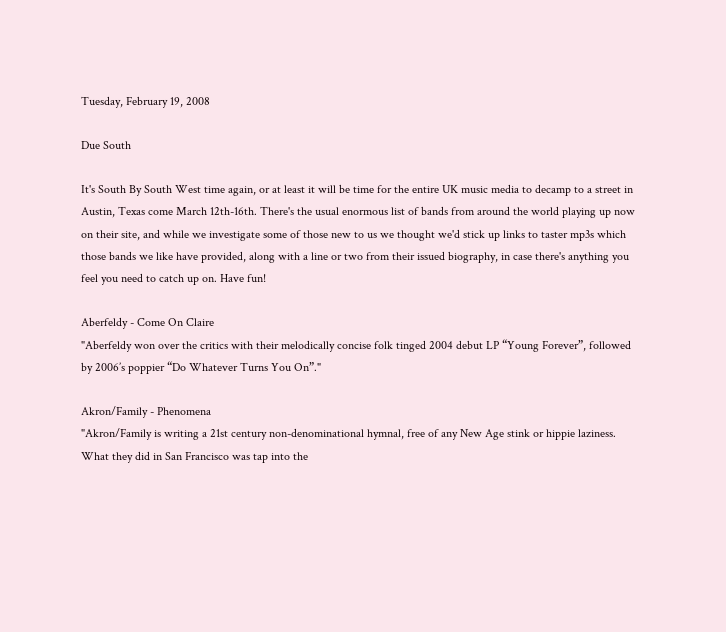Tuesday, February 19, 2008

Due South

It's South By South West time again, or at least it will be time for the entire UK music media to decamp to a street in Austin, Texas come March 12th-16th. There's the usual enormous list of bands from around the world playing up now on their site, and while we investigate some of those new to us we thought we'd stick up links to taster mp3s which those bands we like have provided, along with a line or two from their issued biography, in case there's anything you feel you need to catch up on. Have fun!

Aberfeldy - Come On Claire
"Aberfeldy won over the critics with their melodically concise folk tinged 2004 debut LP “Young Forever”, followed by 2006’s poppier “Do Whatever Turns You On”."

Akron/Family - Phenomena
"Akron/Family is writing a 21st century non-denominational hymnal, free of any New Age stink or hippie laziness. What they did in San Francisco was tap into the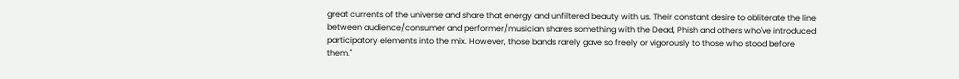great currents of the universe and share that energy and unfiltered beauty with us. Their constant desire to obliterate the line between audience/consumer and performer/musician shares something with the Dead, Phish and others who've introduced participatory elements into the mix. However, those bands rarely gave so freely or vigorously to those who stood before them."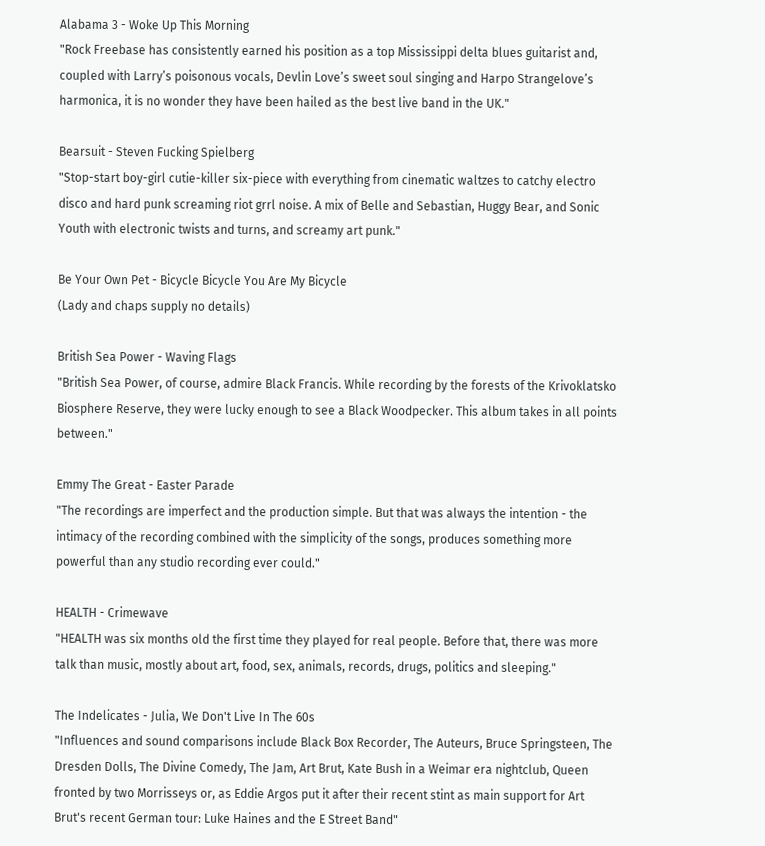Alabama 3 - Woke Up This Morning
"Rock Freebase has consistently earned his position as a top Mississippi delta blues guitarist and, coupled with Larry’s poisonous vocals, Devlin Love’s sweet soul singing and Harpo Strangelove’s harmonica, it is no wonder they have been hailed as the best live band in the UK."

Bearsuit - Steven Fucking Spielberg
"Stop-start boy-girl cutie-killer six-piece with everything from cinematic waltzes to catchy electro disco and hard punk screaming riot grrl noise. A mix of Belle and Sebastian, Huggy Bear, and Sonic Youth with electronic twists and turns, and screamy art punk."

Be Your Own Pet - Bicycle Bicycle You Are My Bicycle
(Lady and chaps supply no details)

British Sea Power - Waving Flags
"British Sea Power, of course, admire Black Francis. While recording by the forests of the Krivoklatsko Biosphere Reserve, they were lucky enough to see a Black Woodpecker. This album takes in all points between."

Emmy The Great - Easter Parade
"The recordings are imperfect and the production simple. But that was always the intention - the intimacy of the recording combined with the simplicity of the songs, produces something more powerful than any studio recording ever could."

HEALTH - Crimewave
"HEALTH was six months old the first time they played for real people. Before that, there was more talk than music, mostly about art, food, sex, animals, records, drugs, politics and sleeping."

The Indelicates - Julia, We Don't Live In The 60s
"Influences and sound comparisons include Black Box Recorder, The Auteurs, Bruce Springsteen, The Dresden Dolls, The Divine Comedy, The Jam, Art Brut, Kate Bush in a Weimar era nightclub, Queen fronted by two Morrisseys or, as Eddie Argos put it after their recent stint as main support for Art Brut's recent German tour: Luke Haines and the E Street Band"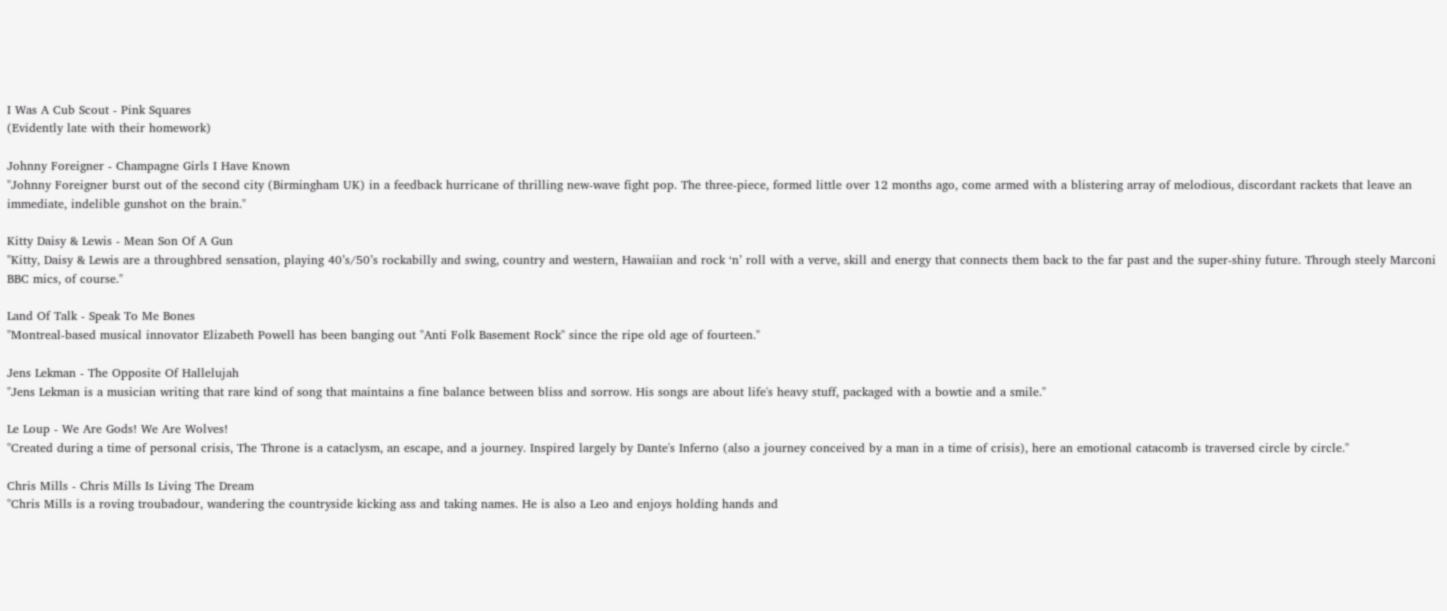I Was A Cub Scout - Pink Squares
(Evidently late with their homework)

Johnny Foreigner - Champagne Girls I Have Known
"Johnny Foreigner burst out of the second city (Birmingham UK) in a feedback hurricane of thrilling new-wave fight pop. The three-piece, formed little over 12 months ago, come armed with a blistering array of melodious, discordant rackets that leave an immediate, indelible gunshot on the brain."

Kitty Daisy & Lewis - Mean Son Of A Gun
"Kitty, Daisy & Lewis are a throughbred sensation, playing 40’s/50’s rockabilly and swing, country and western, Hawaiian and rock ‘n’ roll with a verve, skill and energy that connects them back to the far past and the super-shiny future. Through steely Marconi BBC mics, of course."

Land Of Talk - Speak To Me Bones
"Montreal-based musical innovator Elizabeth Powell has been banging out "Anti Folk Basement Rock" since the ripe old age of fourteen."

Jens Lekman - The Opposite Of Hallelujah
"Jens Lekman is a musician writing that rare kind of song that maintains a fine balance between bliss and sorrow. His songs are about life's heavy stuff, packaged with a bowtie and a smile."

Le Loup - We Are Gods! We Are Wolves!
"Created during a time of personal crisis, The Throne is a cataclysm, an escape, and a journey. Inspired largely by Dante's Inferno (also a journey conceived by a man in a time of crisis), here an emotional catacomb is traversed circle by circle."

Chris Mills - Chris Mills Is Living The Dream
"Chris Mills is a roving troubadour, wandering the countryside kicking ass and taking names. He is also a Leo and enjoys holding hands and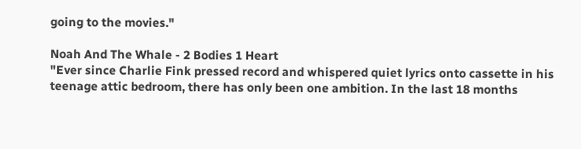going to the movies."

Noah And The Whale - 2 Bodies 1 Heart
"Ever since Charlie Fink pressed record and whispered quiet lyrics onto cassette in his teenage attic bedroom, there has only been one ambition. In the last 18 months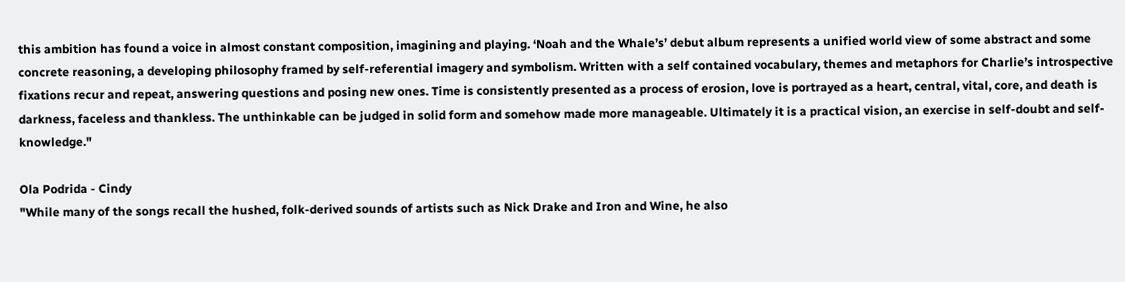this ambition has found a voice in almost constant composition, imagining and playing. ‘Noah and the Whale’s’ debut album represents a unified world view of some abstract and some concrete reasoning, a developing philosophy framed by self-referential imagery and symbolism. Written with a self contained vocabulary, themes and metaphors for Charlie’s introspective fixations recur and repeat, answering questions and posing new ones. Time is consistently presented as a process of erosion, love is portrayed as a heart, central, vital, core, and death is darkness, faceless and thankless. The unthinkable can be judged in solid form and somehow made more manageable. Ultimately it is a practical vision, an exercise in self-doubt and self-knowledge."

Ola Podrida - Cindy
"While many of the songs recall the hushed, folk-derived sounds of artists such as Nick Drake and Iron and Wine, he also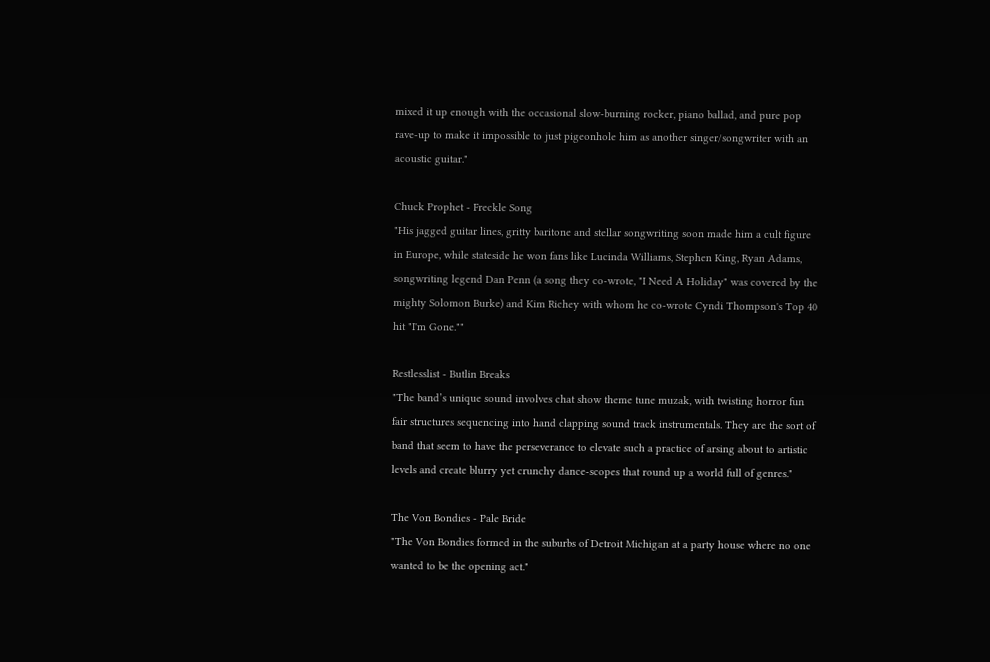mixed it up enough with the occasional slow-burning rocker, piano ballad, and pure pop rave-up to make it impossible to just pigeonhole him as another singer/songwriter with an acoustic guitar."

Chuck Prophet - Freckle Song
"His jagged guitar lines, gritty baritone and stellar songwriting soon made him a cult figure in Europe, while stateside he won fans like Lucinda Williams, Stephen King, Ryan Adams, songwriting legend Dan Penn (a song they co-wrote, "I Need A Holiday" was covered by the mighty Solomon Burke) and Kim Richey with whom he co-wrote Cyndi Thompson's Top 40 hit "I'm Gone.""

Restlesslist - Butlin Breaks
"The band’s unique sound involves chat show theme tune muzak, with twisting horror fun fair structures sequencing into hand clapping sound track instrumentals. They are the sort of band that seem to have the perseverance to elevate such a practice of arsing about to artistic levels and create blurry yet crunchy dance-scopes that round up a world full of genres."

The Von Bondies - Pale Bride
"The Von Bondies formed in the suburbs of Detroit Michigan at a party house where no one wanted to be the opening act."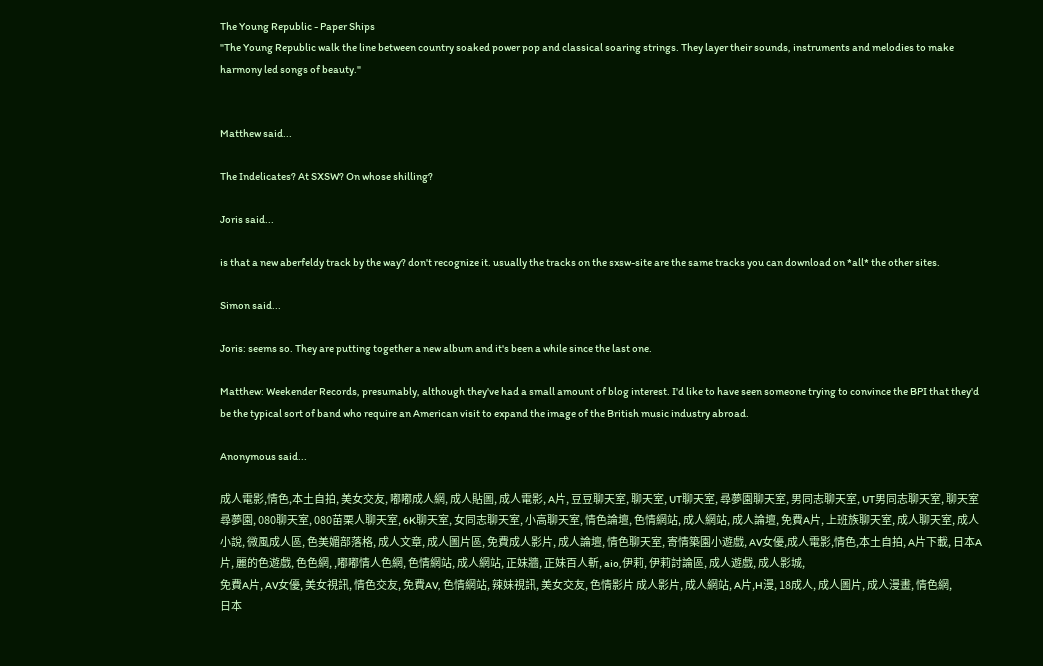The Young Republic - Paper Ships
"The Young Republic walk the line between country soaked power pop and classical soaring strings. They layer their sounds, instruments and melodies to make harmony led songs of beauty."


Matthew said...

The Indelicates? At SXSW? On whose shilling?

Joris said...

is that a new aberfeldy track by the way? don't recognize it. usually the tracks on the sxsw-site are the same tracks you can download on *all* the other sites.

Simon said...

Joris: seems so. They are putting together a new album and it's been a while since the last one.

Matthew: Weekender Records, presumably, although they've had a small amount of blog interest. I'd like to have seen someone trying to convince the BPI that they'd be the typical sort of band who require an American visit to expand the image of the British music industry abroad.

Anonymous said...

成人電影,情色,本土自拍, 美女交友, 嘟嘟成人網, 成人貼圖, 成人電影, A片, 豆豆聊天室, 聊天室, UT聊天室, 尋夢園聊天室, 男同志聊天室, UT男同志聊天室, 聊天室尋夢園, 080聊天室, 080苗栗人聊天室, 6K聊天室, 女同志聊天室, 小高聊天室, 情色論壇, 色情網站, 成人網站, 成人論壇, 免費A片, 上班族聊天室, 成人聊天室, 成人小說, 微風成人區, 色美媚部落格, 成人文章, 成人圖片區, 免費成人影片, 成人論壇, 情色聊天室, 寄情築園小遊戲, AV女優,成人電影,情色,本土自拍, A片下載, 日本A片, 麗的色遊戲, 色色網, ,嘟嘟情人色網, 色情網站, 成人網站, 正妹牆, 正妹百人斬, aio,伊莉, 伊莉討論區, 成人遊戲, 成人影城,
免費A片, AV女優, 美女視訊, 情色交友, 免費AV, 色情網站, 辣妹視訊, 美女交友, 色情影片 成人影片, 成人網站, A片,H漫, 18成人, 成人圖片, 成人漫畫, 情色網,
日本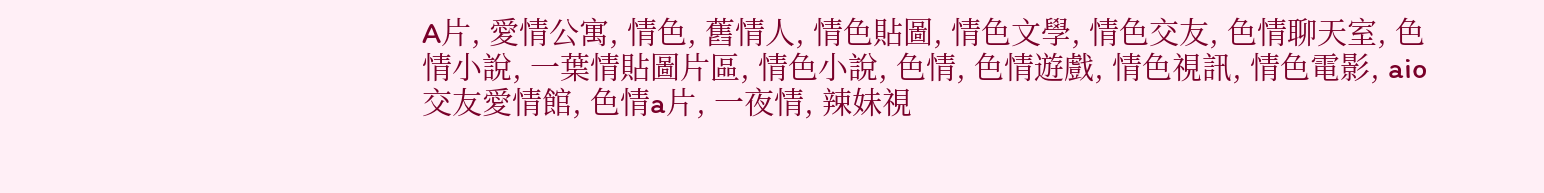A片, 愛情公寓, 情色, 舊情人, 情色貼圖, 情色文學, 情色交友, 色情聊天室, 色情小說, 一葉情貼圖片區, 情色小說, 色情, 色情遊戲, 情色視訊, 情色電影, aio交友愛情館, 色情a片, 一夜情, 辣妹視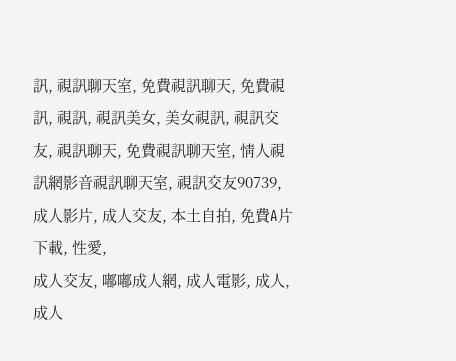訊, 視訊聊天室, 免費視訊聊天, 免費視訊, 視訊, 視訊美女, 美女視訊, 視訊交友, 視訊聊天, 免費視訊聊天室, 情人視訊網影音視訊聊天室, 視訊交友90739, 成人影片, 成人交友, 本土自拍, 免費A片下載, 性愛,
成人交友, 嘟嘟成人網, 成人電影, 成人, 成人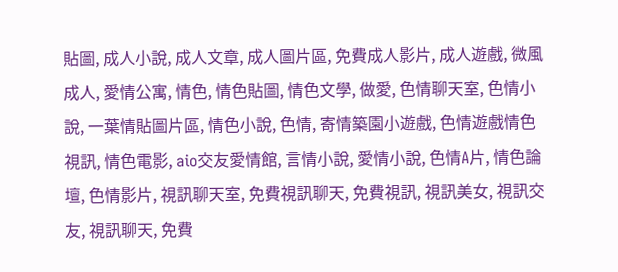貼圖, 成人小說, 成人文章, 成人圖片區, 免費成人影片, 成人遊戲, 微風成人, 愛情公寓, 情色, 情色貼圖, 情色文學, 做愛, 色情聊天室, 色情小說, 一葉情貼圖片區, 情色小說, 色情, 寄情築園小遊戲, 色情遊戲情色視訊, 情色電影, aio交友愛情館, 言情小說, 愛情小說, 色情A片, 情色論壇, 色情影片, 視訊聊天室, 免費視訊聊天, 免費視訊, 視訊美女, 視訊交友, 視訊聊天, 免費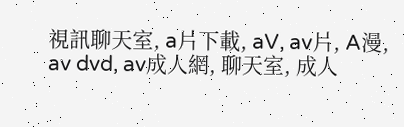視訊聊天室, a片下載, aV, av片, A漫, av dvd, av成人網, 聊天室, 成人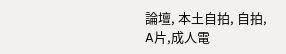論壇, 本土自拍, 自拍, A片,成人電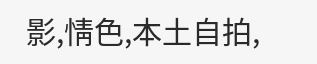影,情色,本土自拍,